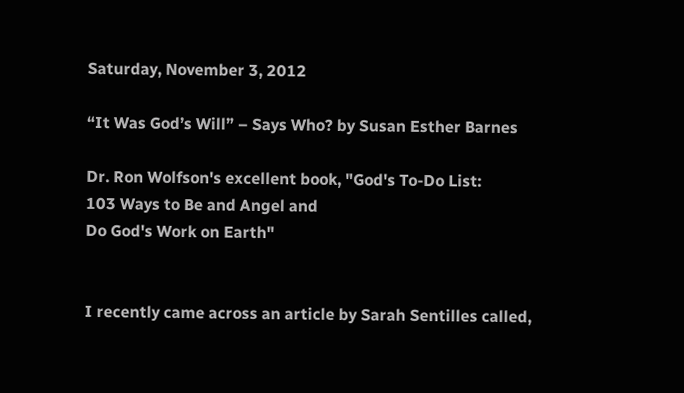Saturday, November 3, 2012

“It Was God’s Will” – Says Who? by Susan Esther Barnes

Dr. Ron Wolfson's excellent book, "God's To-Do List:
103 Ways to Be and Angel and
Do God's Work on Earth"


I recently came across an article by Sarah Sentilles called,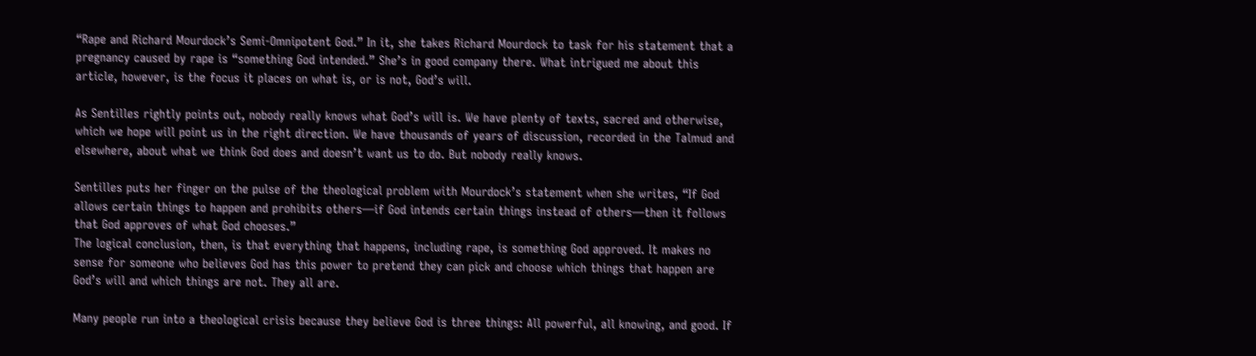“Rape and Richard Mourdock’s Semi-Omnipotent God.” In it, she takes Richard Mourdock to task for his statement that a pregnancy caused by rape is “something God intended.” She’s in good company there. What intrigued me about this article, however, is the focus it places on what is, or is not, God’s will.

As Sentilles rightly points out, nobody really knows what God’s will is. We have plenty of texts, sacred and otherwise, which we hope will point us in the right direction. We have thousands of years of discussion, recorded in the Talmud and elsewhere, about what we think God does and doesn’t want us to do. But nobody really knows.

Sentilles puts her finger on the pulse of the theological problem with Mourdock’s statement when she writes, “If God allows certain things to happen and prohibits others—if God intends certain things instead of others—then it follows that God approves of what God chooses.”
The logical conclusion, then, is that everything that happens, including rape, is something God approved. It makes no sense for someone who believes God has this power to pretend they can pick and choose which things that happen are God’s will and which things are not. They all are.

Many people run into a theological crisis because they believe God is three things: All powerful, all knowing, and good. If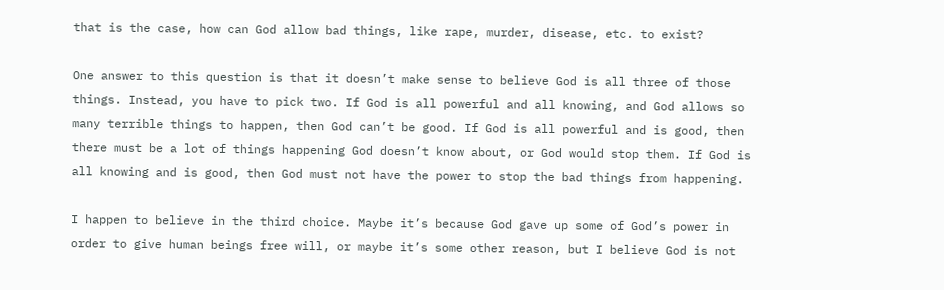that is the case, how can God allow bad things, like rape, murder, disease, etc. to exist?

One answer to this question is that it doesn’t make sense to believe God is all three of those things. Instead, you have to pick two. If God is all powerful and all knowing, and God allows so many terrible things to happen, then God can’t be good. If God is all powerful and is good, then there must be a lot of things happening God doesn’t know about, or God would stop them. If God is all knowing and is good, then God must not have the power to stop the bad things from happening.

I happen to believe in the third choice. Maybe it’s because God gave up some of God’s power in order to give human beings free will, or maybe it’s some other reason, but I believe God is not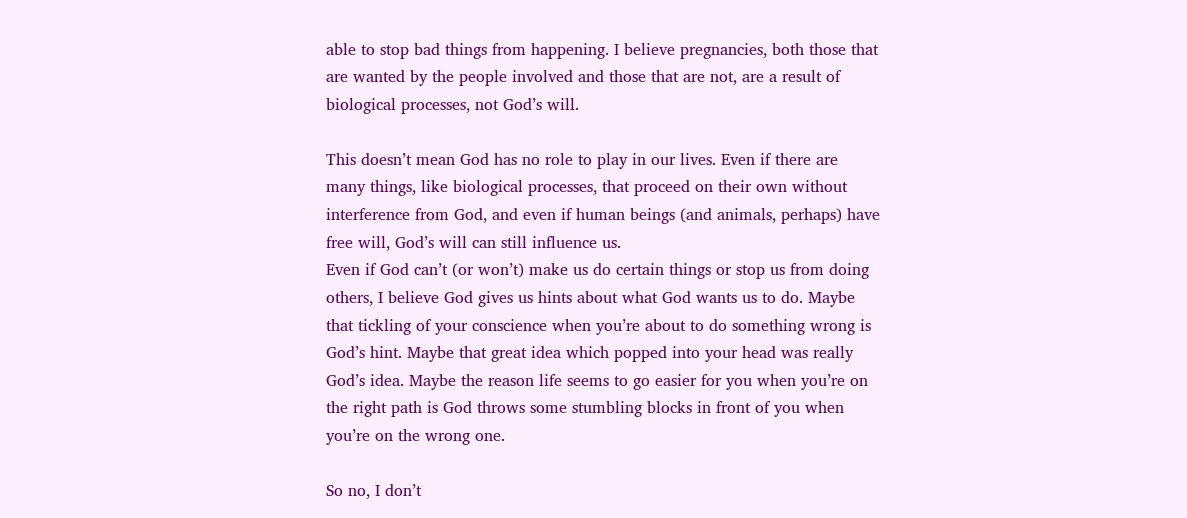able to stop bad things from happening. I believe pregnancies, both those that are wanted by the people involved and those that are not, are a result of biological processes, not God’s will.

This doesn’t mean God has no role to play in our lives. Even if there are many things, like biological processes, that proceed on their own without interference from God, and even if human beings (and animals, perhaps) have free will, God’s will can still influence us.
Even if God can’t (or won’t) make us do certain things or stop us from doing others, I believe God gives us hints about what God wants us to do. Maybe that tickling of your conscience when you’re about to do something wrong is God’s hint. Maybe that great idea which popped into your head was really God’s idea. Maybe the reason life seems to go easier for you when you’re on the right path is God throws some stumbling blocks in front of you when you’re on the wrong one.

So no, I don’t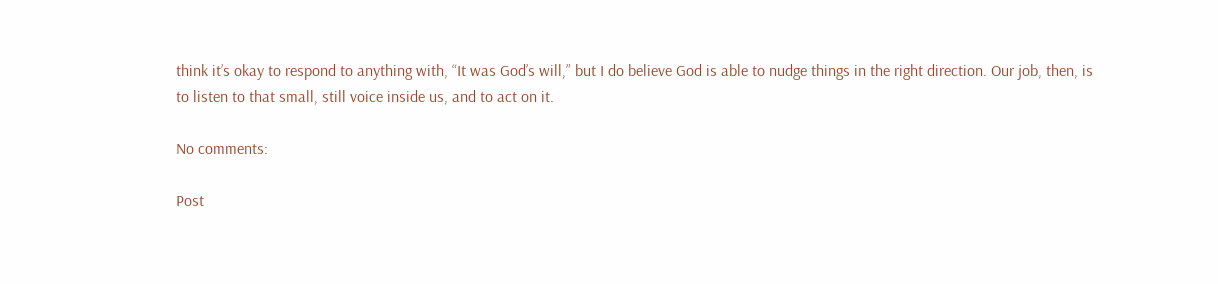think it’s okay to respond to anything with, “It was God’s will,” but I do believe God is able to nudge things in the right direction. Our job, then, is to listen to that small, still voice inside us, and to act on it.

No comments:

Post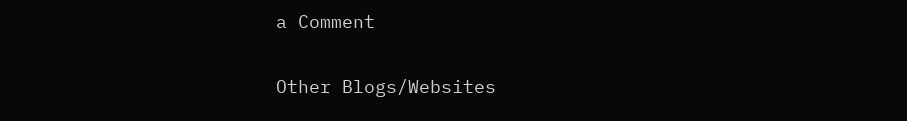a Comment


Other Blogs/Websites